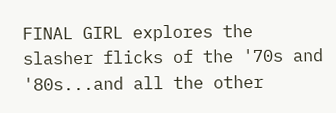FINAL GIRL explores the slasher flicks of the '70s and '80s...and all the other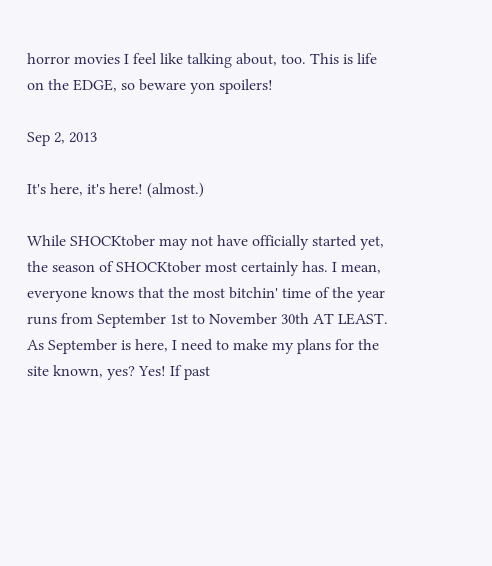horror movies I feel like talking about, too. This is life on the EDGE, so beware yon spoilers!

Sep 2, 2013

It's here, it's here! (almost.)

While SHOCKtober may not have officially started yet, the season of SHOCKtober most certainly has. I mean, everyone knows that the most bitchin' time of the year runs from September 1st to November 30th AT LEAST. As September is here, I need to make my plans for the site known, yes? Yes! If past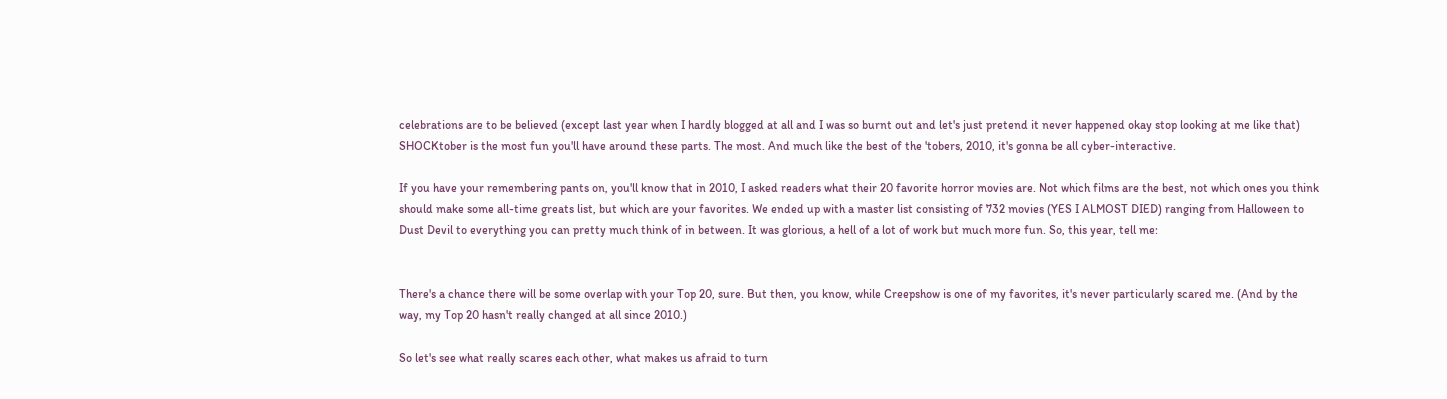celebrations are to be believed (except last year when I hardly blogged at all and I was so burnt out and let's just pretend it never happened okay stop looking at me like that) SHOCKtober is the most fun you'll have around these parts. The most. And much like the best of the 'tobers, 2010, it's gonna be all cyber-interactive.

If you have your remembering pants on, you'll know that in 2010, I asked readers what their 20 favorite horror movies are. Not which films are the best, not which ones you think should make some all-time greats list, but which are your favorites. We ended up with a master list consisting of 732 movies (YES I ALMOST DIED) ranging from Halloween to Dust Devil to everything you can pretty much think of in between. It was glorious, a hell of a lot of work but much more fun. So, this year, tell me:


There's a chance there will be some overlap with your Top 20, sure. But then, you know, while Creepshow is one of my favorites, it's never particularly scared me. (And by the way, my Top 20 hasn't really changed at all since 2010.)

So let's see what really scares each other, what makes us afraid to turn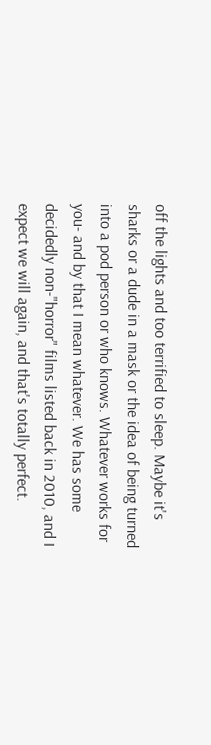off the lights and too terrified to sleep. Maybe it's sharks or a dude in a mask or the idea of being turned into a pod person or who knows. Whatever works for you- and by that I mean whatever. We has some decidedly non-"horror" films listed back in 2010, and I expect we will again, and that's totally perfect.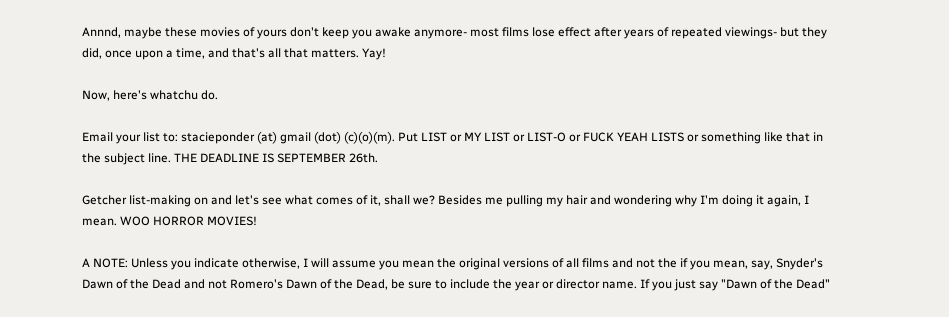Annnd, maybe these movies of yours don't keep you awake anymore- most films lose effect after years of repeated viewings- but they did, once upon a time, and that's all that matters. Yay!

Now, here's whatchu do.

Email your list to: stacieponder (at) gmail (dot) (c)(o)(m). Put LIST or MY LIST or LIST-O or FUCK YEAH LISTS or something like that in the subject line. THE DEADLINE IS SEPTEMBER 26th.

Getcher list-making on and let's see what comes of it, shall we? Besides me pulling my hair and wondering why I'm doing it again, I mean. WOO HORROR MOVIES!

A NOTE: Unless you indicate otherwise, I will assume you mean the original versions of all films and not the if you mean, say, Snyder's Dawn of the Dead and not Romero's Dawn of the Dead, be sure to include the year or director name. If you just say "Dawn of the Dead"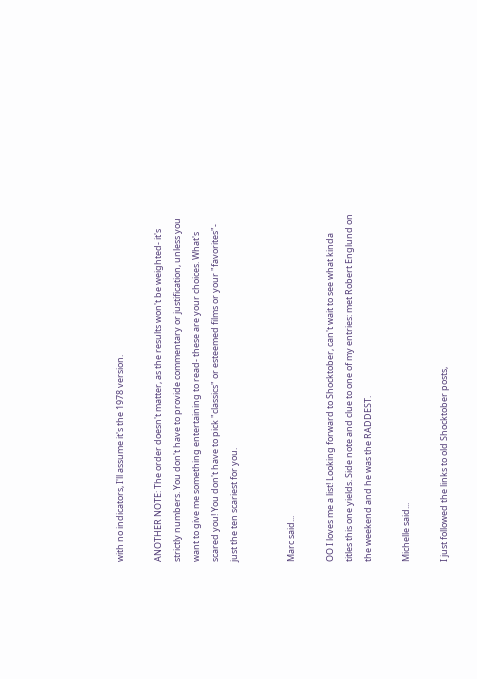with no indicators, I'll assume it's the 1978 version.

ANOTHER NOTE: The order doesn't matter, as the results won't be weighted- it's strictly numbers. You don't have to provide commentary or justification, unless you want to give me something entertaining to read- these are your choices. What's scared you! You don't have to pick "classics" or esteemed films or your "favorites"- just the ten scariest for you.


Marc said...

OO I loves me a list! Looking forward to Shocktober, can't wait to see what kinda titles this one yields. Side note and clue to one of my entries: met Robert Englund on the weekend and he was the RADDEST.

Michelle said...

I just followed the links to old Shocktober posts,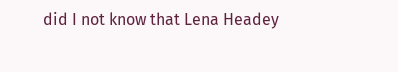did I not know that Lena Headey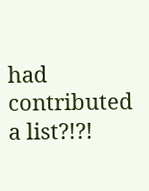had contributed a list?!?!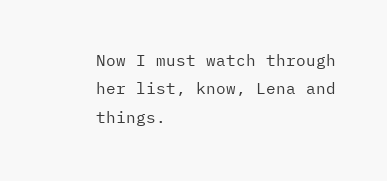Now I must watch through her list, know, Lena and things.